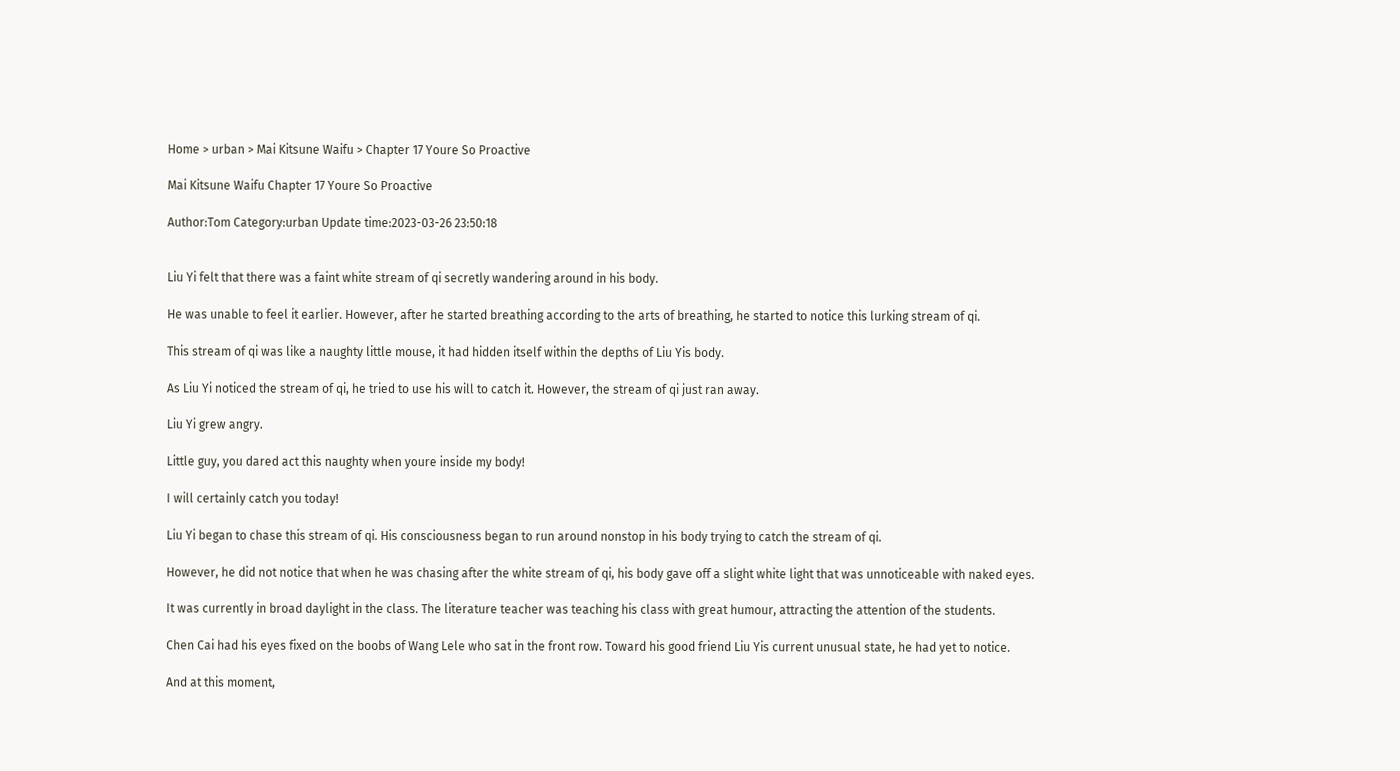Home > urban > Mai Kitsune Waifu > Chapter 17 Youre So Proactive

Mai Kitsune Waifu Chapter 17 Youre So Proactive

Author:Tom Category:urban Update time:2023-03-26 23:50:18


Liu Yi felt that there was a faint white stream of qi secretly wandering around in his body.

He was unable to feel it earlier. However, after he started breathing according to the arts of breathing, he started to notice this lurking stream of qi.

This stream of qi was like a naughty little mouse, it had hidden itself within the depths of Liu Yis body.

As Liu Yi noticed the stream of qi, he tried to use his will to catch it. However, the stream of qi just ran away.

Liu Yi grew angry.

Little guy, you dared act this naughty when youre inside my body!

I will certainly catch you today!

Liu Yi began to chase this stream of qi. His consciousness began to run around nonstop in his body trying to catch the stream of qi.

However, he did not notice that when he was chasing after the white stream of qi, his body gave off a slight white light that was unnoticeable with naked eyes.

It was currently in broad daylight in the class. The literature teacher was teaching his class with great humour, attracting the attention of the students.

Chen Cai had his eyes fixed on the boobs of Wang Lele who sat in the front row. Toward his good friend Liu Yis current unusual state, he had yet to notice.

And at this moment,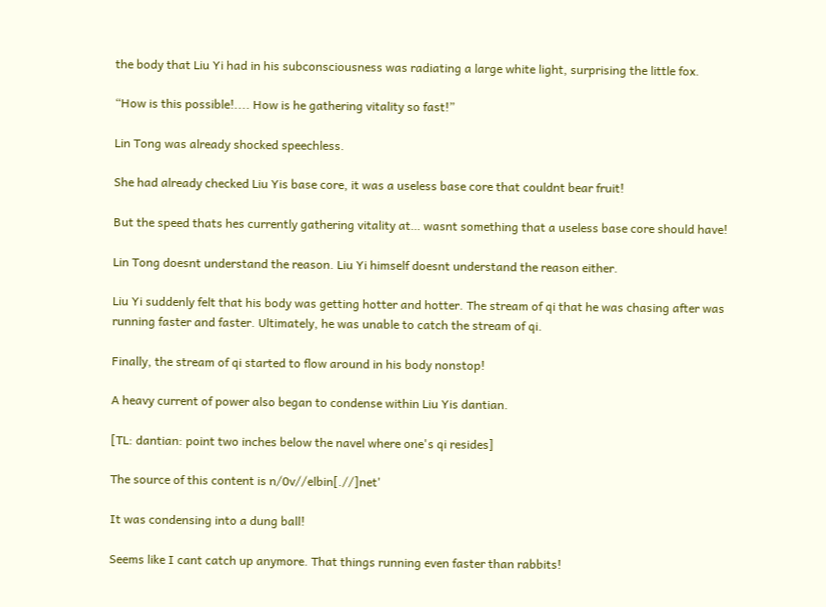the body that Liu Yi had in his subconsciousness was radiating a large white light, surprising the little fox.

“How is this possible!.... How is he gathering vitality so fast!”

Lin Tong was already shocked speechless.

She had already checked Liu Yis base core, it was a useless base core that couldnt bear fruit!

But the speed thats hes currently gathering vitality at… wasnt something that a useless base core should have!

Lin Tong doesnt understand the reason. Liu Yi himself doesnt understand the reason either.

Liu Yi suddenly felt that his body was getting hotter and hotter. The stream of qi that he was chasing after was running faster and faster. Ultimately, he was unable to catch the stream of qi.

Finally, the stream of qi started to flow around in his body nonstop!

A heavy current of power also began to condense within Liu Yis dantian.

[TL: dantian: point two inches below the navel where one's qi resides]

The source of this content is n/0v//elbin[.//]net'

It was condensing into a dung ball!

Seems like I cant catch up anymore. That things running even faster than rabbits!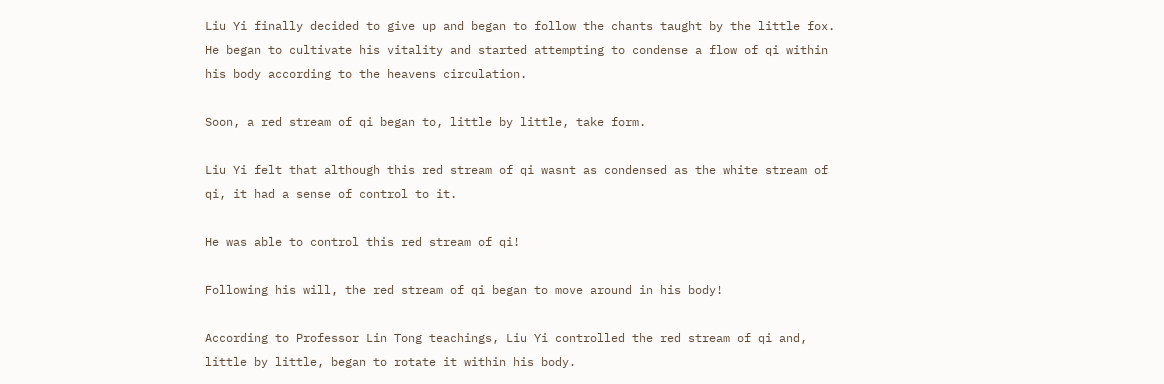Liu Yi finally decided to give up and began to follow the chants taught by the little fox. He began to cultivate his vitality and started attempting to condense a flow of qi within his body according to the heavens circulation.

Soon, a red stream of qi began to, little by little, take form.

Liu Yi felt that although this red stream of qi wasnt as condensed as the white stream of qi, it had a sense of control to it.

He was able to control this red stream of qi!

Following his will, the red stream of qi began to move around in his body!

According to Professor Lin Tong teachings, Liu Yi controlled the red stream of qi and, little by little, began to rotate it within his body.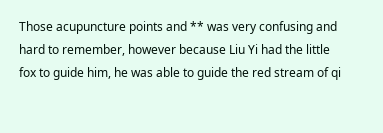Those acupuncture points and ** was very confusing and hard to remember, however because Liu Yi had the little fox to guide him, he was able to guide the red stream of qi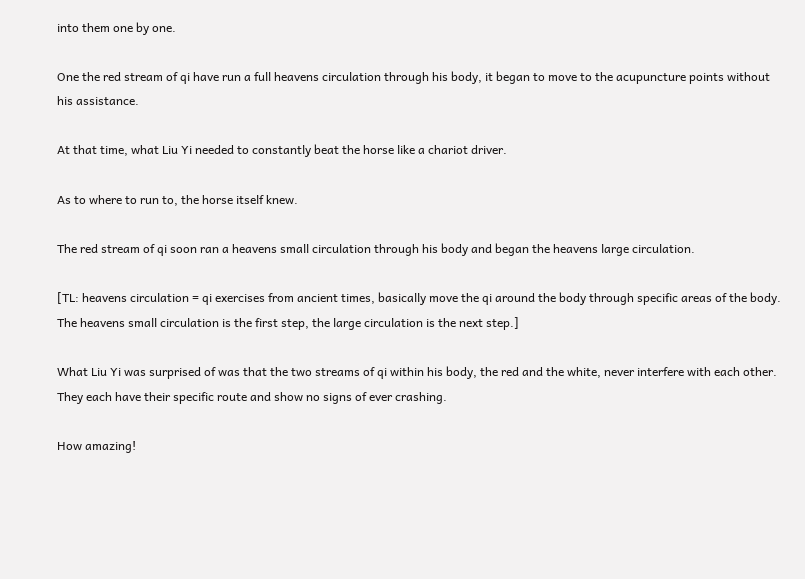into them one by one.

One the red stream of qi have run a full heavens circulation through his body, it began to move to the acupuncture points without his assistance.

At that time, what Liu Yi needed to constantly beat the horse like a chariot driver.

As to where to run to, the horse itself knew.

The red stream of qi soon ran a heavens small circulation through his body and began the heavens large circulation.

[TL: heavens circulation = qi exercises from ancient times, basically move the qi around the body through specific areas of the body. The heavens small circulation is the first step, the large circulation is the next step.]

What Liu Yi was surprised of was that the two streams of qi within his body, the red and the white, never interfere with each other. They each have their specific route and show no signs of ever crashing.

How amazing!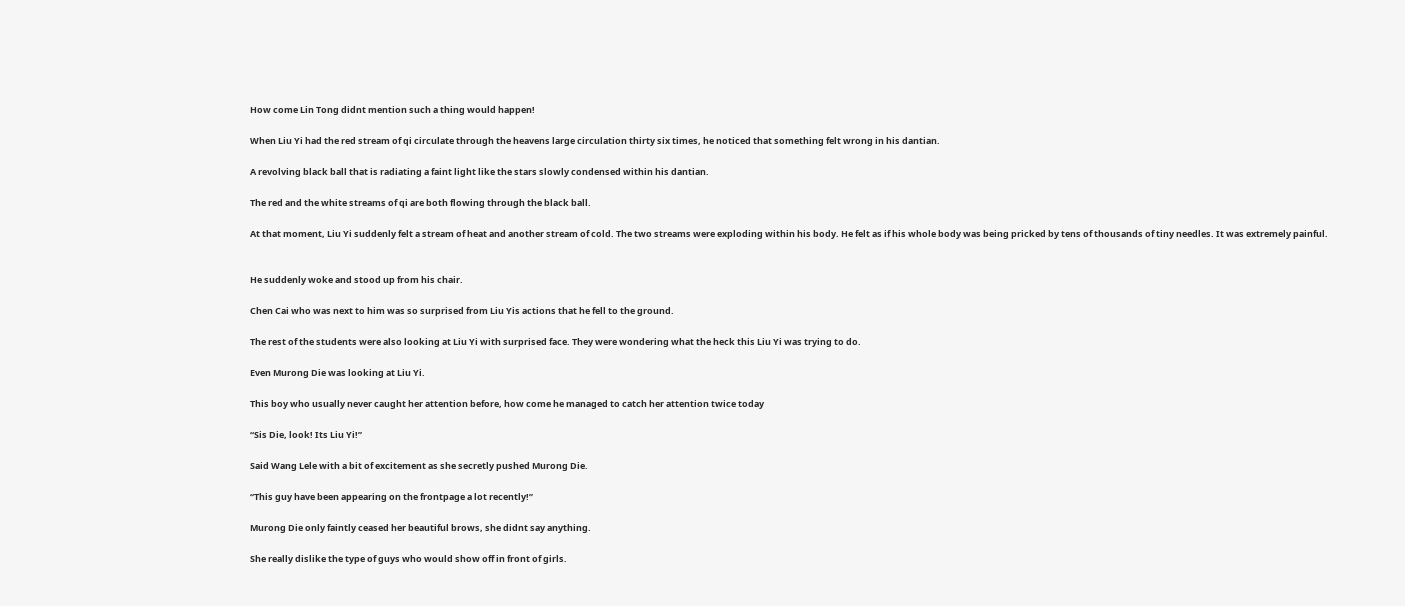How come Lin Tong didnt mention such a thing would happen!

When Liu Yi had the red stream of qi circulate through the heavens large circulation thirty six times, he noticed that something felt wrong in his dantian.

A revolving black ball that is radiating a faint light like the stars slowly condensed within his dantian.

The red and the white streams of qi are both flowing through the black ball.

At that moment, Liu Yi suddenly felt a stream of heat and another stream of cold. The two streams were exploding within his body. He felt as if his whole body was being pricked by tens of thousands of tiny needles. It was extremely painful.


He suddenly woke and stood up from his chair.

Chen Cai who was next to him was so surprised from Liu Yis actions that he fell to the ground.

The rest of the students were also looking at Liu Yi with surprised face. They were wondering what the heck this Liu Yi was trying to do.

Even Murong Die was looking at Liu Yi.

This boy who usually never caught her attention before, how come he managed to catch her attention twice today

“Sis Die, look! Its Liu Yi!”

Said Wang Lele with a bit of excitement as she secretly pushed Murong Die.

“This guy have been appearing on the frontpage a lot recently!”

Murong Die only faintly ceased her beautiful brows, she didnt say anything.

She really dislike the type of guys who would show off in front of girls.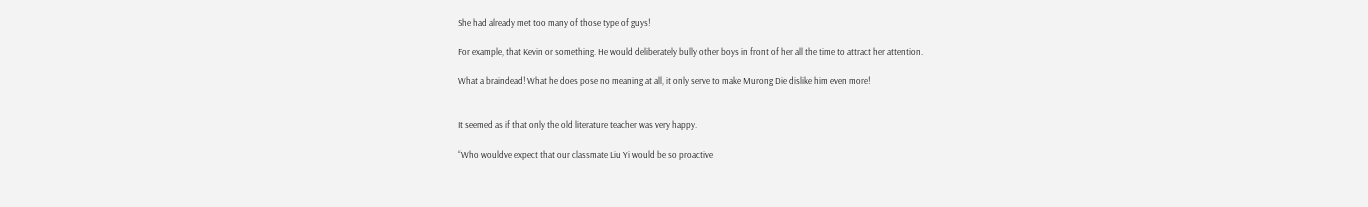She had already met too many of those type of guys!

For example, that Kevin or something. He would deliberately bully other boys in front of her all the time to attract her attention.

What a braindead! What he does pose no meaning at all, it only serve to make Murong Die dislike him even more!


It seemed as if that only the old literature teacher was very happy.

“Who wouldve expect that our classmate Liu Yi would be so proactive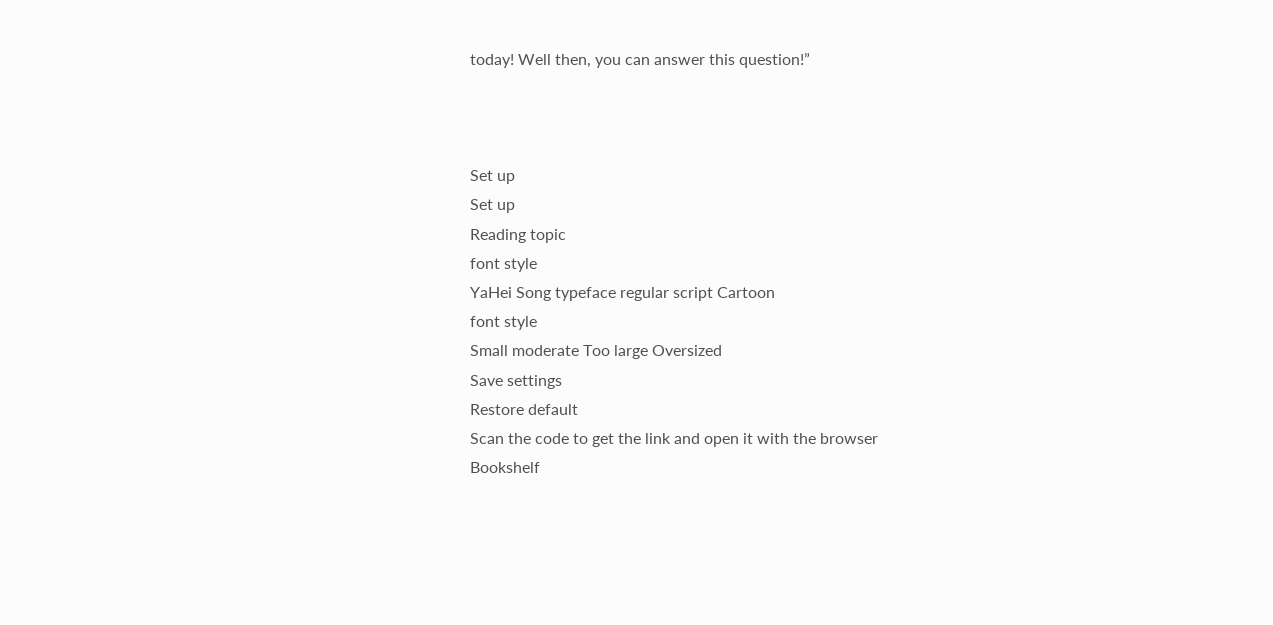today! Well then, you can answer this question!”



Set up
Set up
Reading topic
font style
YaHei Song typeface regular script Cartoon
font style
Small moderate Too large Oversized
Save settings
Restore default
Scan the code to get the link and open it with the browser
Bookshelf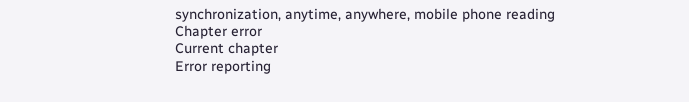synchronization, anytime, anywhere, mobile phone reading
Chapter error
Current chapter
Error reporting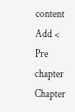content
Add < Pre chapter Chapter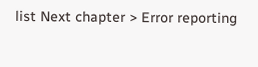list Next chapter > Error reporting